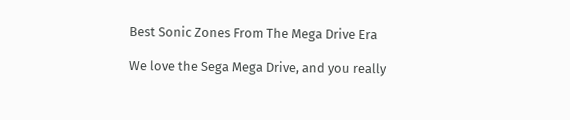Best Sonic Zones From The Mega Drive Era

We love the Sega Mega Drive, and you really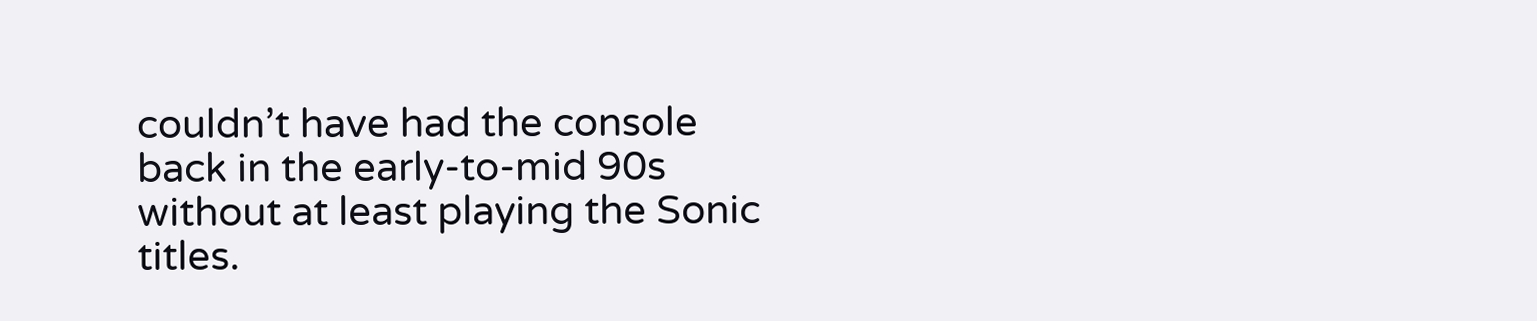couldn’t have had the console back in the early-to-mid 90s without at least playing the Sonic titles.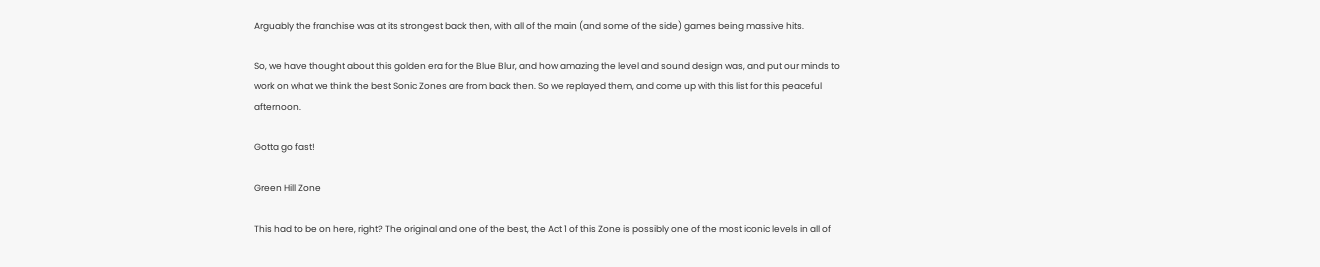Arguably the franchise was at its strongest back then, with all of the main (and some of the side) games being massive hits.

So, we have thought about this golden era for the Blue Blur, and how amazing the level and sound design was, and put our minds to work on what we think the best Sonic Zones are from back then. So we replayed them, and come up with this list for this peaceful afternoon.

Gotta go fast!

Green Hill Zone

This had to be on here, right? The original and one of the best, the Act 1 of this Zone is possibly one of the most iconic levels in all of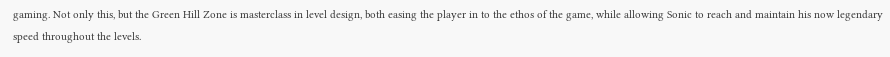gaming. Not only this, but the Green Hill Zone is masterclass in level design, both easing the player in to the ethos of the game, while allowing Sonic to reach and maintain his now legendary speed throughout the levels.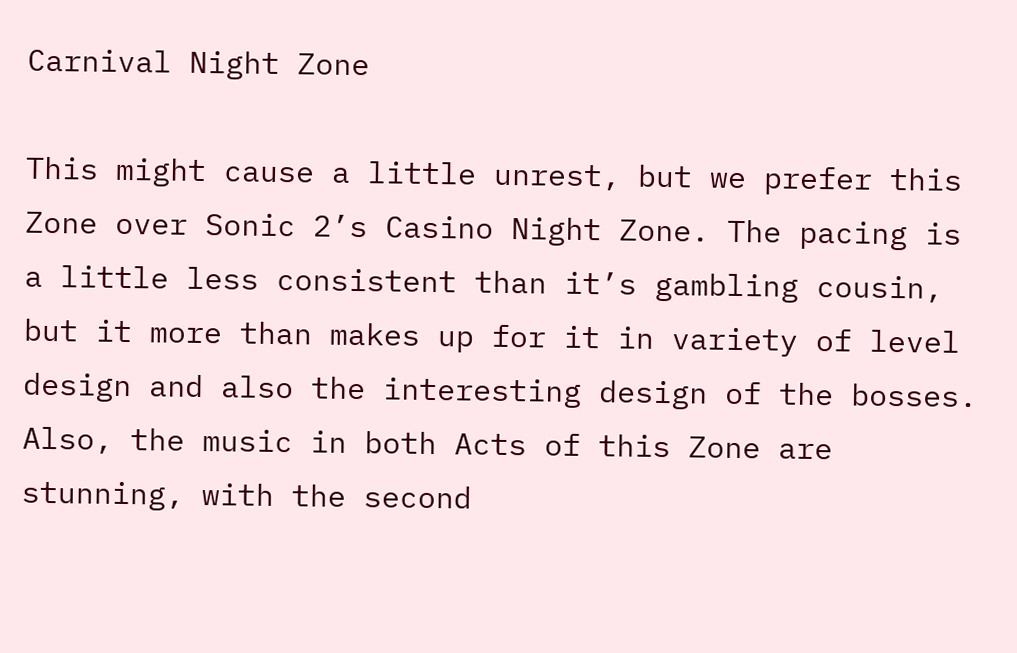Carnival Night Zone

This might cause a little unrest, but we prefer this Zone over Sonic 2’s Casino Night Zone. The pacing is a little less consistent than it’s gambling cousin, but it more than makes up for it in variety of level design and also the interesting design of the bosses. Also, the music in both Acts of this Zone are stunning, with the second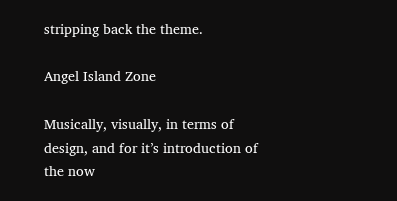stripping back the theme.

Angel Island Zone

Musically, visually, in terms of design, and for it’s introduction of the now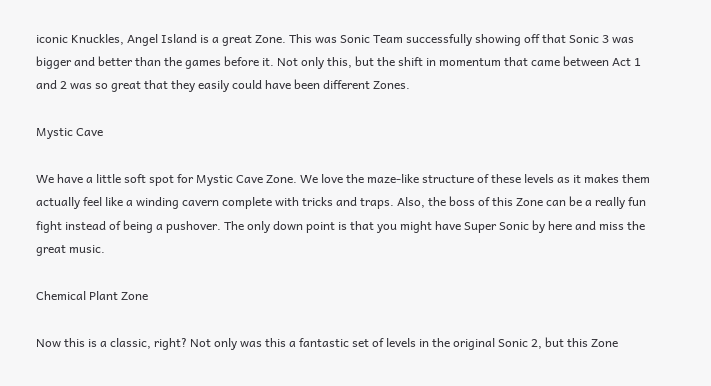iconic Knuckles, Angel Island is a great Zone. This was Sonic Team successfully showing off that Sonic 3 was bigger and better than the games before it. Not only this, but the shift in momentum that came between Act 1 and 2 was so great that they easily could have been different Zones.

Mystic Cave

We have a little soft spot for Mystic Cave Zone. We love the maze-like structure of these levels as it makes them actually feel like a winding cavern complete with tricks and traps. Also, the boss of this Zone can be a really fun fight instead of being a pushover. The only down point is that you might have Super Sonic by here and miss the great music.

Chemical Plant Zone

Now this is a classic, right? Not only was this a fantastic set of levels in the original Sonic 2, but this Zone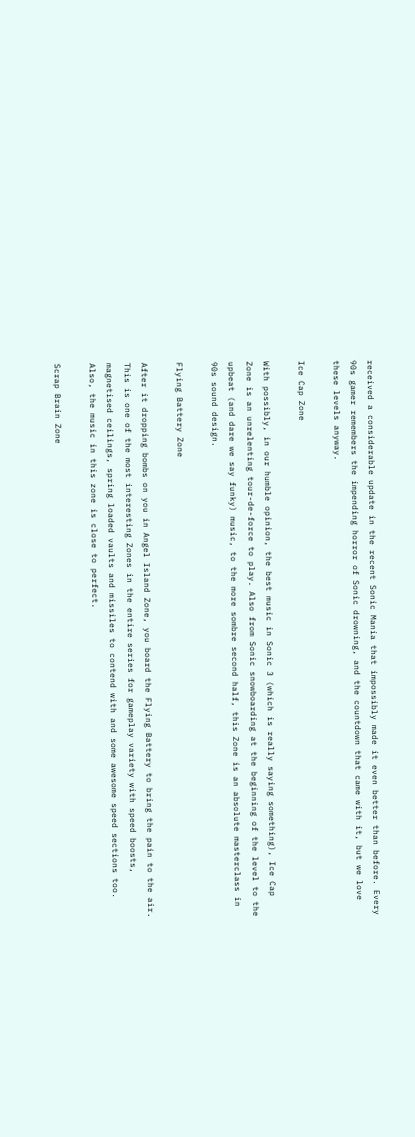received a considerable update in the recent Sonic Mania that impossibly made it even better than before. Every 90s gamer remembers the impending horror of Sonic drowning, and the countdown that came with it, but we love these levels anyway.

Ice Cap Zone

With possibly, in our humble opinion, the best music in Sonic 3 (which is really saying something), Ice Cap Zone is an unrelenting tour-de-force to play. Also from Sonic snowboarding at the beginning of the level to the upbeat (and dare we say funky) music, to the more sombre second half, this Zone is an absolute masterclass in 90s sound design.

Flying Battery Zone

After it dropping bombs on you in Angel Island Zone, you board the Flying Battery to bring the pain to the air. This is one of the most interesting Zones in the entire series for gameplay variety with speed boosts, magnetised ceilings, spring loaded vaults and missiles to contend with and some awesome speed sections too. Also, the music in this zone is close to perfect.

Scrap Brain Zone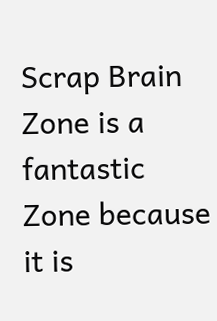Scrap Brain Zone is a fantastic Zone because it is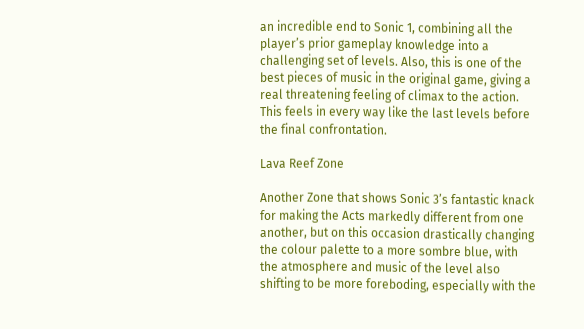an incredible end to Sonic 1, combining all the player’s prior gameplay knowledge into a challenging set of levels. Also, this is one of the best pieces of music in the original game, giving a real threatening feeling of climax to the action. This feels in every way like the last levels before the final confrontation.

Lava Reef Zone

Another Zone that shows Sonic 3’s fantastic knack for making the Acts markedly different from one another, but on this occasion drastically changing the colour palette to a more sombre blue, with the atmosphere and music of the level also shifting to be more foreboding, especially with the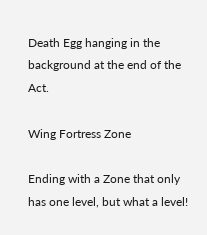Death Egg hanging in the background at the end of the Act.

Wing Fortress Zone

Ending with a Zone that only has one level, but what a level!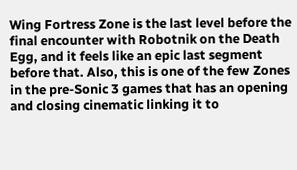Wing Fortress Zone is the last level before the final encounter with Robotnik on the Death Egg, and it feels like an epic last segment before that. Also, this is one of the few Zones in the pre-Sonic 3 games that has an opening and closing cinematic linking it to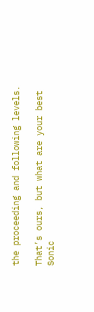the proceeding and following levels.

That’s ours, but what are your best Sonic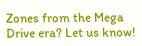Zones from the Mega Drive era? Let us know!